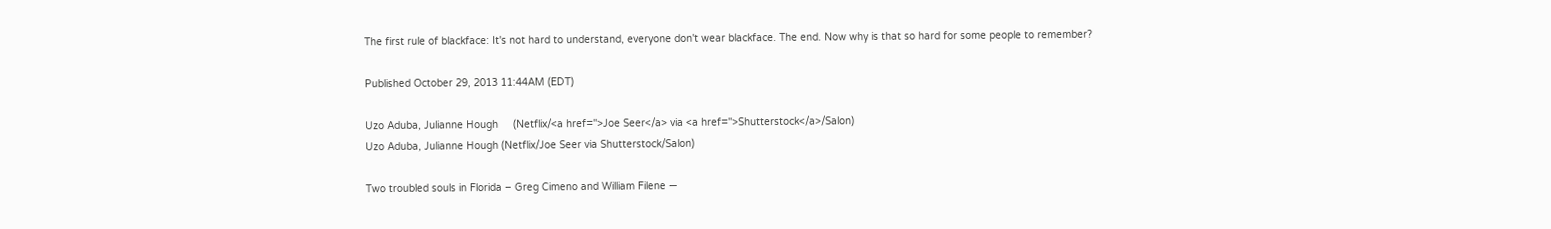The first rule of blackface: It's not hard to understand, everyone don't wear blackface. The end. Now why is that so hard for some people to remember?

Published October 29, 2013 11:44AM (EDT)

Uzo Aduba, Julianne Hough     (Netflix/<a href=''>Joe Seer</a> via <a href=''>Shutterstock</a>/Salon)
Uzo Aduba, Julianne Hough (Netflix/Joe Seer via Shutterstock/Salon)

Two troubled souls in Florida – Greg Cimeno and William Filene —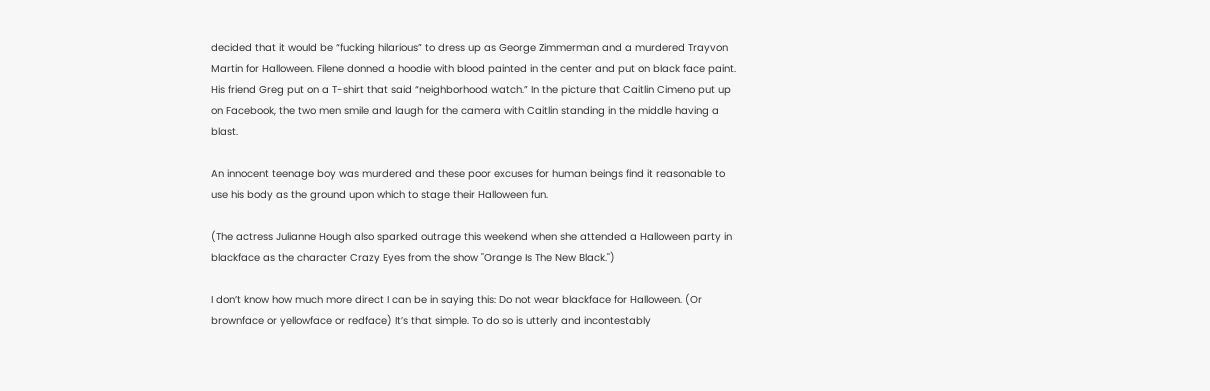decided that it would be “fucking hilarious” to dress up as George Zimmerman and a murdered Trayvon Martin for Halloween. Filene donned a hoodie with blood painted in the center and put on black face paint. His friend Greg put on a T-shirt that said “neighborhood watch.” In the picture that Caitlin Cimeno put up on Facebook, the two men smile and laugh for the camera with Caitlin standing in the middle having a blast.

An innocent teenage boy was murdered and these poor excuses for human beings find it reasonable to use his body as the ground upon which to stage their Halloween fun.

(The actress Julianne Hough also sparked outrage this weekend when she attended a Halloween party in blackface as the character Crazy Eyes from the show "Orange Is The New Black.")

I don’t know how much more direct I can be in saying this: Do not wear blackface for Halloween. (Or brownface or yellowface or redface) It’s that simple. To do so is utterly and incontestably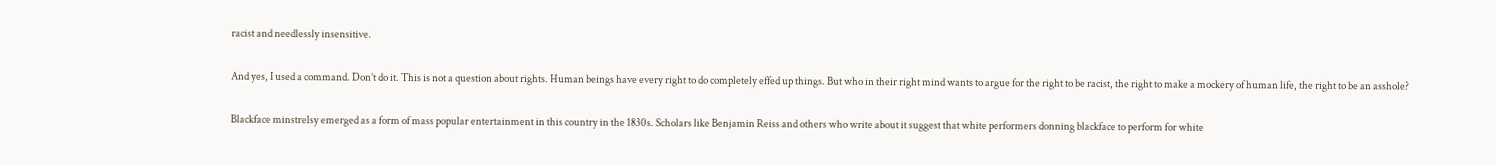racist and needlessly insensitive.

And yes, I used a command. Don’t do it. This is not a question about rights. Human beings have every right to do completely effed up things. But who in their right mind wants to argue for the right to be racist, the right to make a mockery of human life, the right to be an asshole?

Blackface minstrelsy emerged as a form of mass popular entertainment in this country in the 1830s. Scholars like Benjamin Reiss and others who write about it suggest that white performers donning blackface to perform for white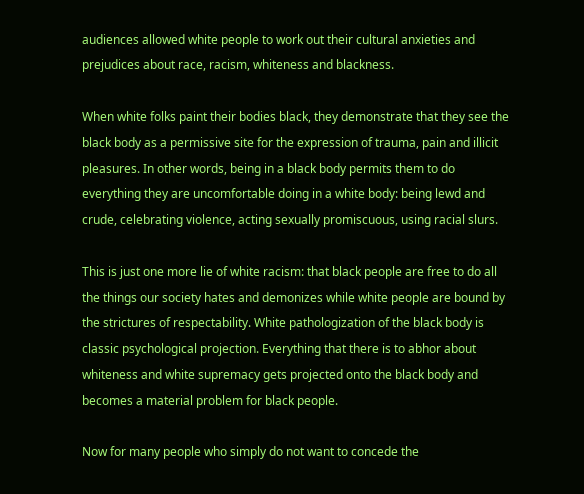audiences allowed white people to work out their cultural anxieties and prejudices about race, racism, whiteness and blackness.

When white folks paint their bodies black, they demonstrate that they see the black body as a permissive site for the expression of trauma, pain and illicit pleasures. In other words, being in a black body permits them to do everything they are uncomfortable doing in a white body: being lewd and crude, celebrating violence, acting sexually promiscuous, using racial slurs.

This is just one more lie of white racism: that black people are free to do all the things our society hates and demonizes while white people are bound by the strictures of respectability. White pathologization of the black body is classic psychological projection. Everything that there is to abhor about whiteness and white supremacy gets projected onto the black body and becomes a material problem for black people.

Now for many people who simply do not want to concede the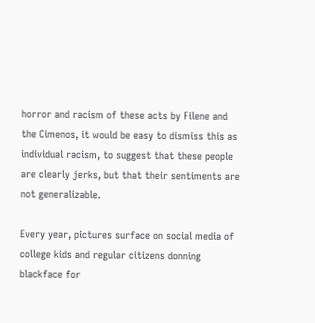horror and racism of these acts by Filene and the Cimenos, it would be easy to dismiss this as individual racism, to suggest that these people are clearly jerks, but that their sentiments are not generalizable.

Every year, pictures surface on social media of college kids and regular citizens donning blackface for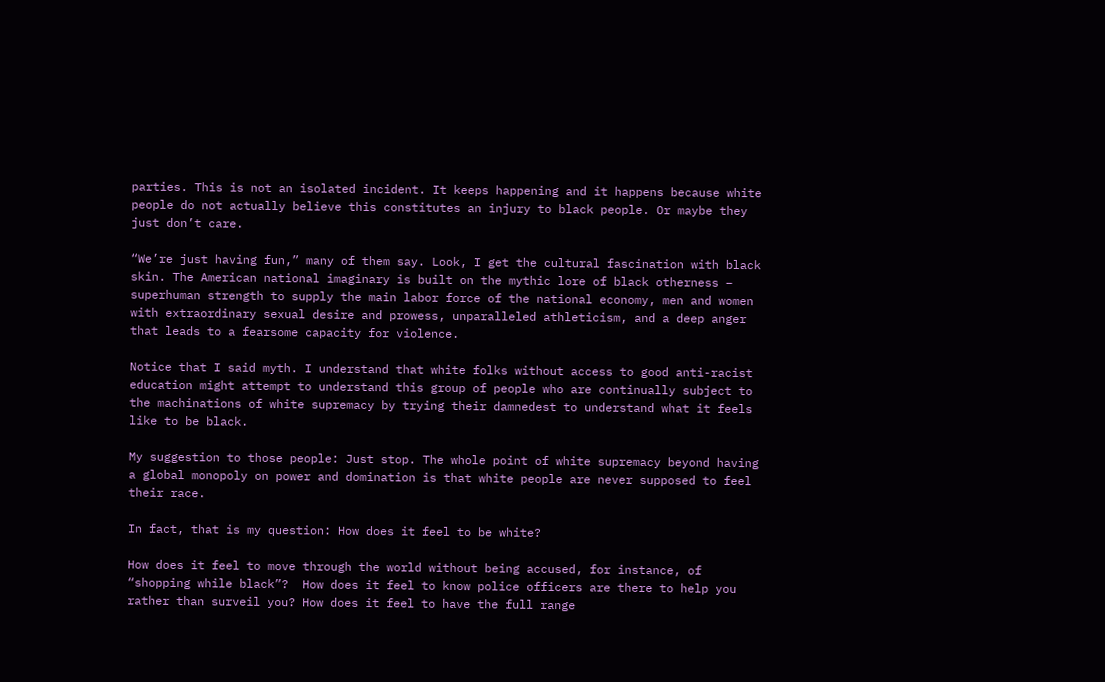parties. This is not an isolated incident. It keeps happening and it happens because white people do not actually believe this constitutes an injury to black people. Or maybe they just don’t care.

“We’re just having fun,” many of them say. Look, I get the cultural fascination with black skin. The American national imaginary is built on the mythic lore of black otherness – superhuman strength to supply the main labor force of the national economy, men and women with extraordinary sexual desire and prowess, unparalleled athleticism, and a deep anger that leads to a fearsome capacity for violence.

Notice that I said myth. I understand that white folks without access to good anti-racist education might attempt to understand this group of people who are continually subject to the machinations of white supremacy by trying their damnedest to understand what it feels like to be black.

My suggestion to those people: Just stop. The whole point of white supremacy beyond having a global monopoly on power and domination is that white people are never supposed to feel their race.

In fact, that is my question: How does it feel to be white?

How does it feel to move through the world without being accused, for instance, of “shopping while black”?  How does it feel to know police officers are there to help you rather than surveil you? How does it feel to have the full range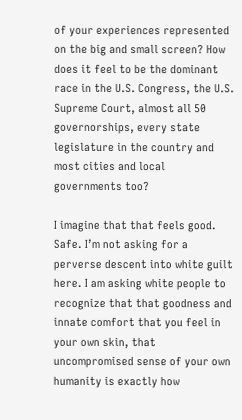of your experiences represented on the big and small screen? How does it feel to be the dominant race in the U.S. Congress, the U.S. Supreme Court, almost all 50 governorships, every state legislature in the country and most cities and local governments too?

I imagine that that feels good. Safe. I’m not asking for a perverse descent into white guilt here. I am asking white people to recognize that that goodness and innate comfort that you feel in your own skin, that uncompromised sense of your own humanity is exactly how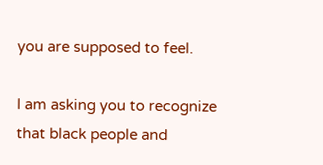you are supposed to feel.

I am asking you to recognize that black people and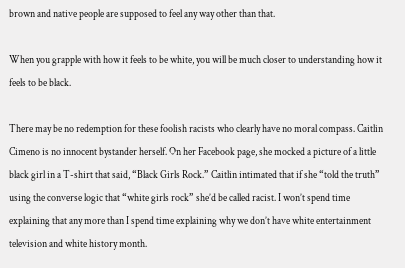brown and native people are supposed to feel any way other than that.

When you grapple with how it feels to be white, you will be much closer to understanding how it feels to be black.

There may be no redemption for these foolish racists who clearly have no moral compass. Caitlin Cimeno is no innocent bystander herself. On her Facebook page, she mocked a picture of a little black girl in a T-shirt that said, “Black Girls Rock.” Caitlin intimated that if she “told the truth” using the converse logic that “white girls rock” she’d be called racist. I won’t spend time explaining that any more than I spend time explaining why we don’t have white entertainment television and white history month.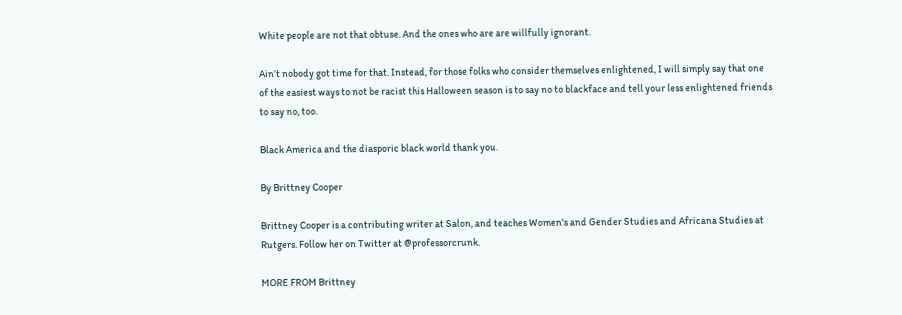White people are not that obtuse. And the ones who are are willfully ignorant.

Ain’t nobody got time for that. Instead, for those folks who consider themselves enlightened, I will simply say that one of the easiest ways to not be racist this Halloween season is to say no to blackface and tell your less enlightened friends to say no, too.

Black America and the diasporic black world thank you.

By Brittney Cooper

Brittney Cooper is a contributing writer at Salon, and teaches Women's and Gender Studies and Africana Studies at Rutgers. Follow her on Twitter at @professorcrunk.

MORE FROM Brittney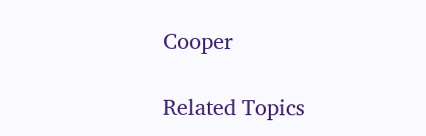Cooper

Related Topics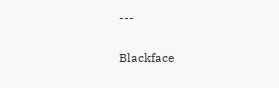---

Blackface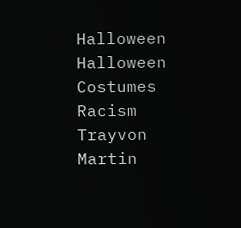Halloween Halloween Costumes Racism Trayvon Martin